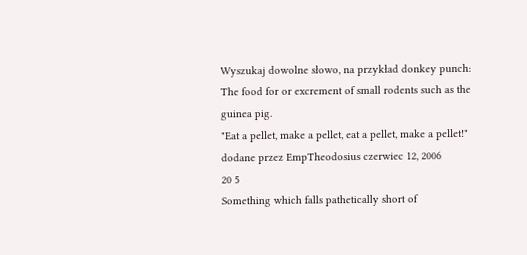Wyszukaj dowolne słowo, na przykład donkey punch:
The food for or excrement of small rodents such as the guinea pig.
"Eat a pellet, make a pellet, eat a pellet, make a pellet!"
dodane przez EmpTheodosius czerwiec 12, 2006
20 5
Something which falls pathetically short of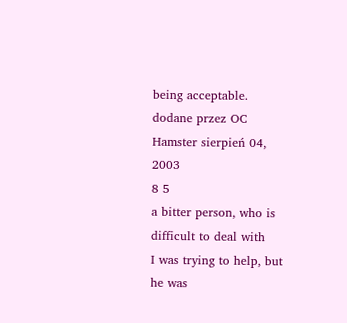being acceptable.
dodane przez OC Hamster sierpień 04, 2003
8 5
a bitter person, who is difficult to deal with
I was trying to help, but he was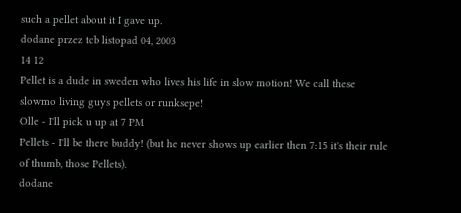such a pellet about it I gave up.
dodane przez tcb listopad 04, 2003
14 12
Pellet is a dude in sweden who lives his life in slow motion! We call these slowmo living guys pellets or runksepe!
Olle - I'll pick u up at 7 PM
Pellets - I'll be there buddy! (but he never shows up earlier then 7:15 it's their rule of thumb, those Pellets).
dodane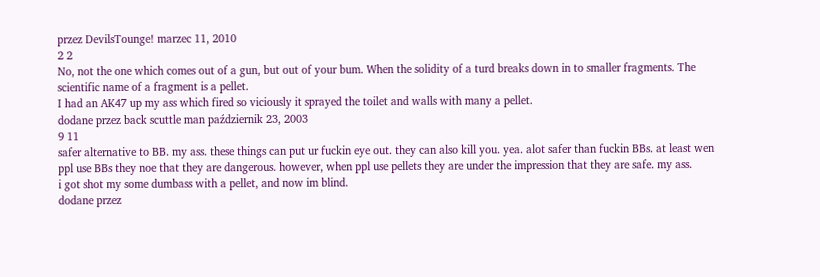przez DevilsTounge! marzec 11, 2010
2 2
No, not the one which comes out of a gun, but out of your bum. When the solidity of a turd breaks down in to smaller fragments. The scientific name of a fragment is a pellet.
I had an AK47 up my ass which fired so viciously it sprayed the toilet and walls with many a pellet.
dodane przez back scuttle man październik 23, 2003
9 11
safer alternative to BB. my ass. these things can put ur fuckin eye out. they can also kill you. yea. alot safer than fuckin BBs. at least wen ppl use BBs they noe that they are dangerous. however, when ppl use pellets they are under the impression that they are safe. my ass.
i got shot my some dumbass with a pellet, and now im blind.
dodane przez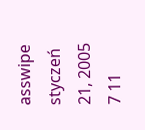asswipe styczeń 21, 2005
7 11